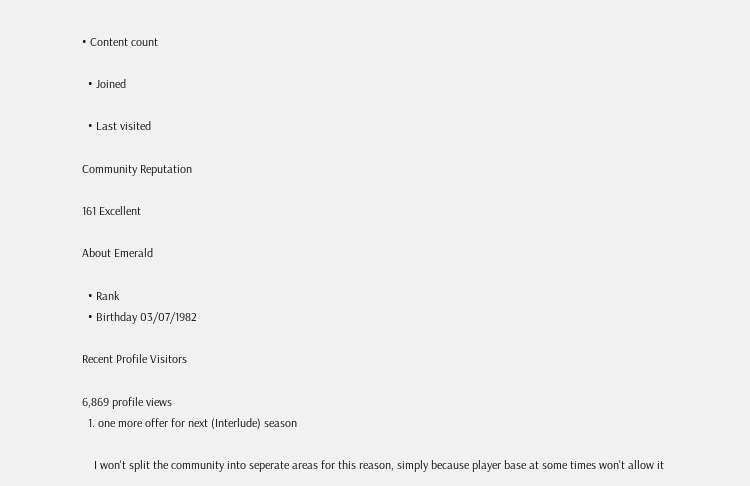• Content count

  • Joined

  • Last visited

Community Reputation

161 Excellent

About Emerald

  • Rank
  • Birthday 03/07/1982

Recent Profile Visitors

6,869 profile views
  1. one more offer for next (Interlude) season

    I won't split the community into seperate areas for this reason, simply because player base at some times won't allow it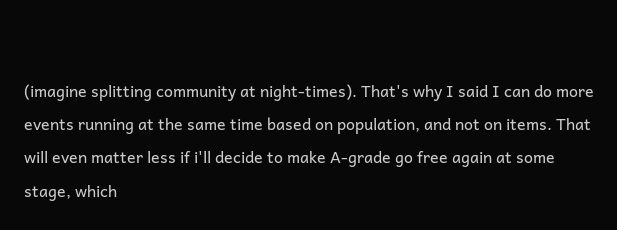(imagine splitting community at night-times). That's why I said I can do more events running at the same time based on population, and not on items. That will even matter less if i'll decide to make A-grade go free again at some stage, which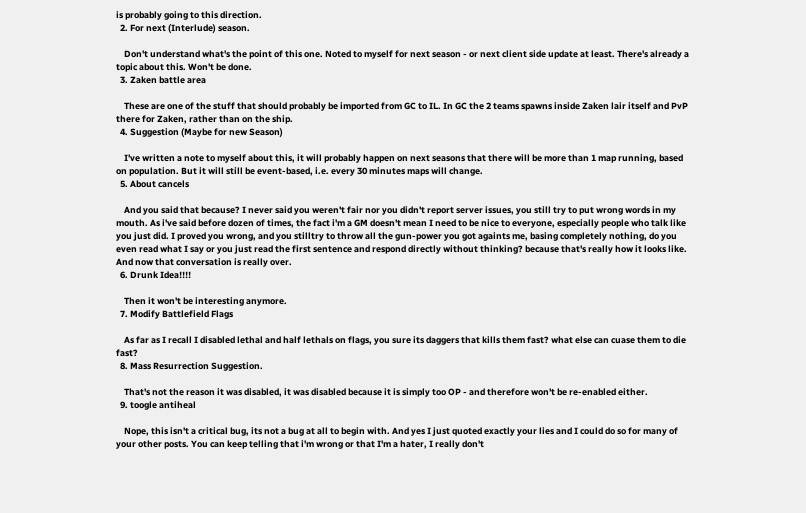is probably going to this direction.
  2. For next (Interlude) season.

    Don't understand what's the point of this one. Noted to myself for next season - or next client side update at least. There's already a topic about this. Won't be done.
  3. Zaken battle area

    These are one of the stuff that should probably be imported from GC to IL. In GC the 2 teams spawns inside Zaken lair itself and PvP there for Zaken, rather than on the ship.
  4. Suggestion (Maybe for new Season)

    I've written a note to myself about this, it will probably happen on next seasons that there will be more than 1 map running, based on population. But it will still be event-based, i.e. every 30 minutes maps will change.
  5. About cancels

    And you said that because? I never said you weren't fair nor you didn't report server issues, you still try to put wrong words in my mouth. As i've said before dozen of times, the fact i'm a GM doesn't mean I need to be nice to everyone, especially people who talk like you just did. I proved you wrong, and you stilltry to throw all the gun-power you got againts me, basing completely nothing, do you even read what I say or you just read the first sentence and respond directly without thinking? because that's really how it looks like. And now that conversation is really over.
  6. Drunk Idea!!!!

    Then it won't be interesting anymore.
  7. Modify Battlefield Flags

    As far as I recall I disabled lethal and half lethals on flags, you sure its daggers that kills them fast? what else can cuase them to die fast?
  8. Mass Resurrection Suggestion.

    That's not the reason it was disabled, it was disabled because it is simply too OP - and therefore won't be re-enabled either.
  9. toogle antiheal

    Nope, this isn't a critical bug, its not a bug at all to begin with. And yes I just quoted exactly your lies and I could do so for many of your other posts. You can keep telling that i'm wrong or that I'm a hater, I really don't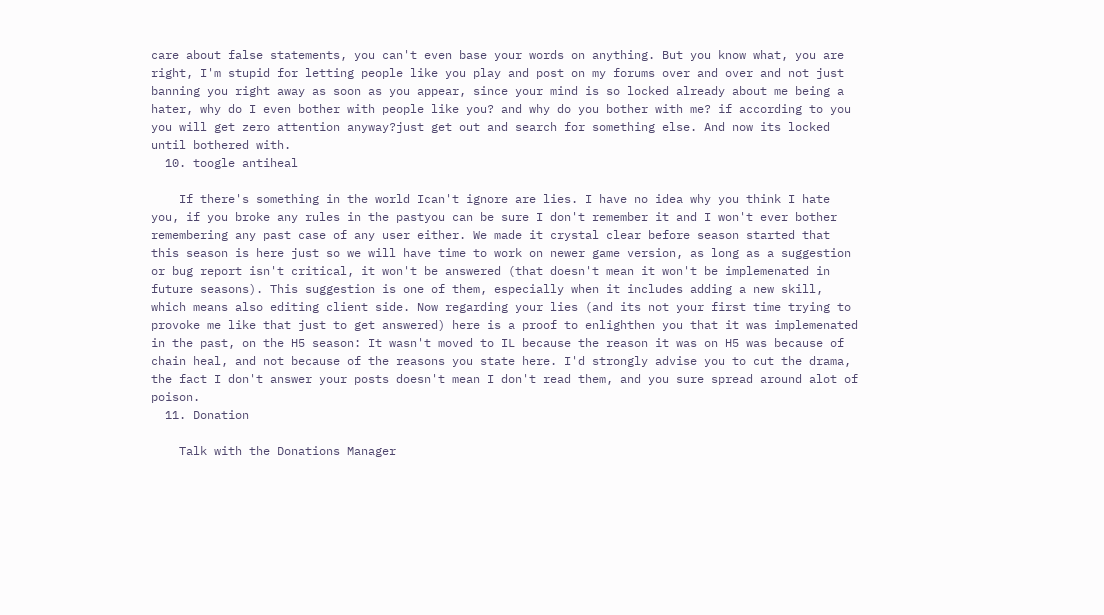care about false statements, you can't even base your words on anything. But you know what, you are right, I'm stupid for letting people like you play and post on my forums over and over and not just banning you right away as soon as you appear, since your mind is so locked already about me being a hater, why do I even bother with people like you? and why do you bother with me? if according to you you will get zero attention anyway?just get out and search for something else. And now its locked until bothered with.
  10. toogle antiheal

    If there's something in the world Ican't ignore are lies. I have no idea why you think I hate you, if you broke any rules in the pastyou can be sure I don't remember it and I won't ever bother remembering any past case of any user either. We made it crystal clear before season started that this season is here just so we will have time to work on newer game version, as long as a suggestion or bug report isn't critical, it won't be answered (that doesn't mean it won't be implemenated in future seasons). This suggestion is one of them, especially when it includes adding a new skill, which means also editing client side. Now regarding your lies (and its not your first time trying to provoke me like that just to get answered) here is a proof to enlighthen you that it was implemenated in the past, on the H5 season: It wasn't moved to IL because the reason it was on H5 was because of chain heal, and not because of the reasons you state here. I'd strongly advise you to cut the drama, the fact I don't answer your posts doesn't mean I don't read them, and you sure spread around alot of poison.
  11. Donation

    Talk with the Donations Manager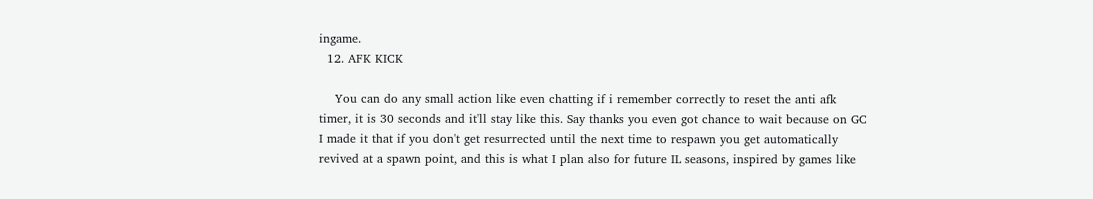ingame.
  12. AFK KICK

    You can do any small action like even chatting if i remember correctly to reset the anti afk timer, it is 30 seconds and it'll stay like this. Say thanks you even got chance to wait because on GC I made it that if you don't get resurrected until the next time to respawn you get automatically revived at a spawn point, and this is what I plan also for future IL seasons, inspired by games like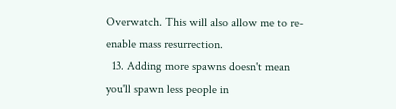Overwatch. This will also allow me to re-enable mass resurrection.
  13. Adding more spawns doesn't mean you'll spawn less people in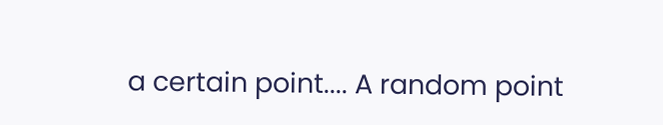a certain point.... A random point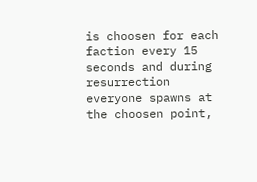is choosen for each faction every 15 seconds and during resurrection everyone spawns at the choosen point,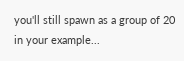you'll still spawn as a group of 20 in your example...